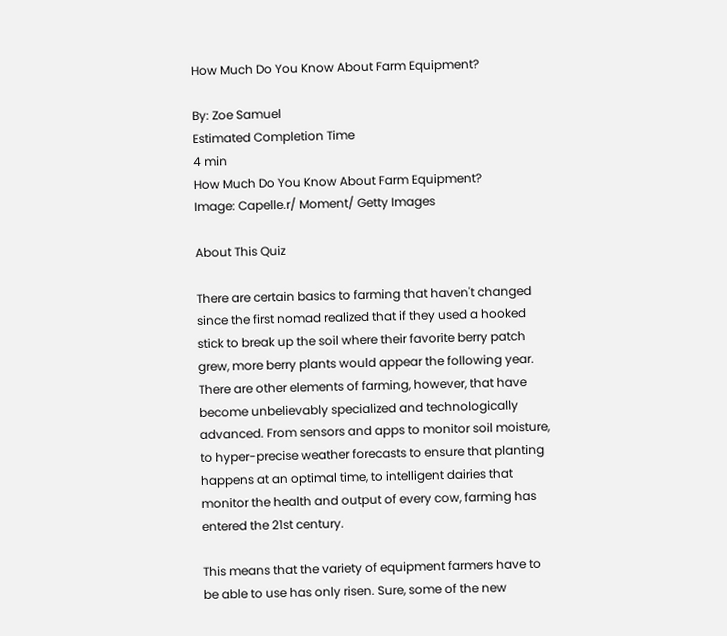How Much Do You Know About Farm Equipment?

By: Zoe Samuel
Estimated Completion Time
4 min
How Much Do You Know About Farm Equipment?
Image: Capelle.r/ Moment/ Getty Images

About This Quiz

There are certain basics to farming that haven't changed since the first nomad realized that if they used a hooked stick to break up the soil where their favorite berry patch grew, more berry plants would appear the following year. There are other elements of farming, however, that have become unbelievably specialized and technologically advanced. From sensors and apps to monitor soil moisture, to hyper-precise weather forecasts to ensure that planting happens at an optimal time, to intelligent dairies that monitor the health and output of every cow, farming has entered the 21st century.

This means that the variety of equipment farmers have to be able to use has only risen. Sure, some of the new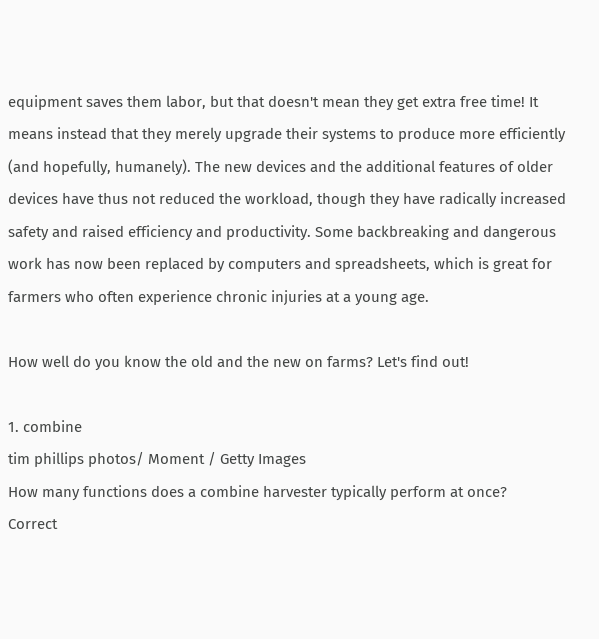equipment saves them labor, but that doesn't mean they get extra free time! It means instead that they merely upgrade their systems to produce more efficiently (and hopefully, humanely). The new devices and the additional features of older devices have thus not reduced the workload, though they have radically increased safety and raised efficiency and productivity. Some backbreaking and dangerous work has now been replaced by computers and spreadsheets, which is great for farmers who often experience chronic injuries at a young age.

How well do you know the old and the new on farms? Let's find out!

1. combine
tim phillips photos/ Moment / Getty Images
How many functions does a combine harvester typically perform at once?
Correct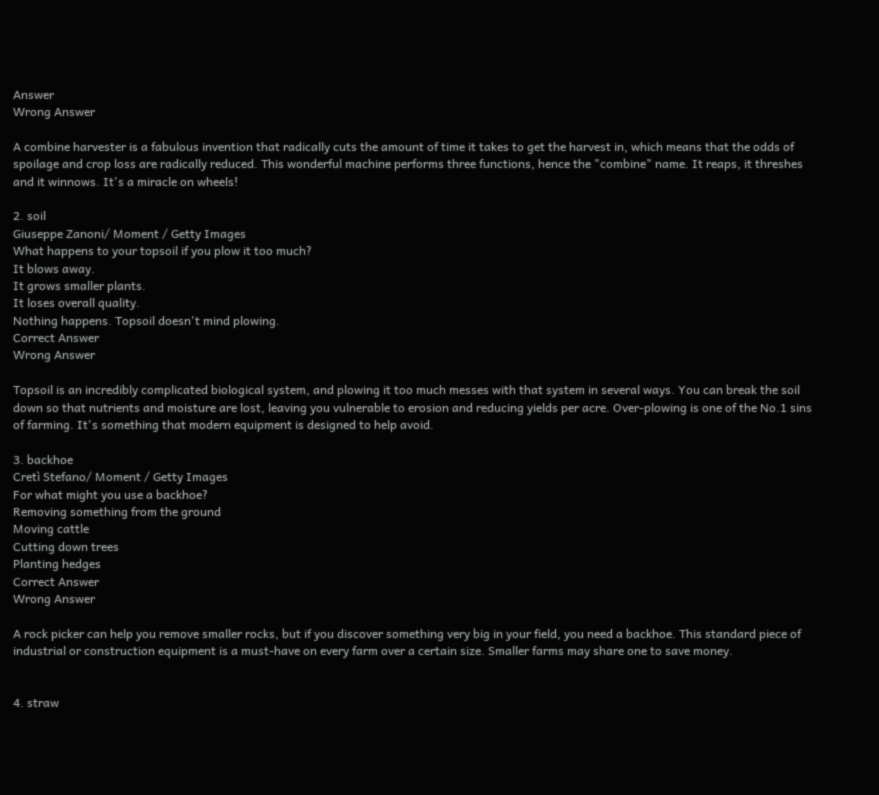Answer
Wrong Answer

A combine harvester is a fabulous invention that radically cuts the amount of time it takes to get the harvest in, which means that the odds of spoilage and crop loss are radically reduced. This wonderful machine performs three functions, hence the "combine" name. It reaps, it threshes and it winnows. It's a miracle on wheels!

2. soil
Giuseppe Zanoni/ Moment / Getty Images
What happens to your topsoil if you plow it too much?
It blows away.
It grows smaller plants.
It loses overall quality.
Nothing happens. Topsoil doesn't mind plowing.
Correct Answer
Wrong Answer

Topsoil is an incredibly complicated biological system, and plowing it too much messes with that system in several ways. You can break the soil down so that nutrients and moisture are lost, leaving you vulnerable to erosion and reducing yields per acre. Over-plowing is one of the No.1 sins of farming. It's something that modern equipment is designed to help avoid.

3. backhoe
Cretì Stefano/ Moment / Getty Images
For what might you use a backhoe?
Removing something from the ground
Moving cattle
Cutting down trees
Planting hedges
Correct Answer
Wrong Answer

A rock picker can help you remove smaller rocks, but if you discover something very big in your field, you need a backhoe. This standard piece of industrial or construction equipment is a must-have on every farm over a certain size. Smaller farms may share one to save money.


4. straw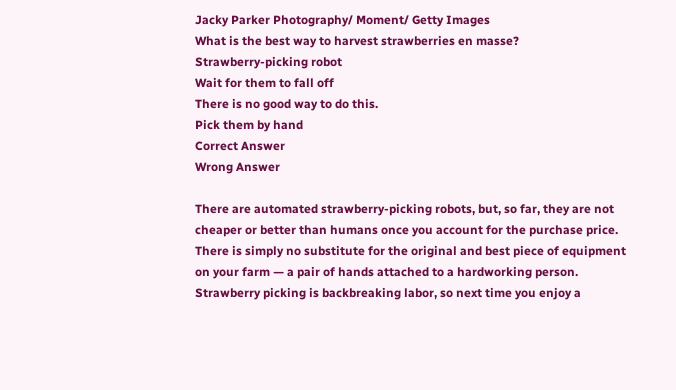Jacky Parker Photography/ Moment/ Getty Images
What is the best way to harvest strawberries en masse?
Strawberry-picking robot
Wait for them to fall off
There is no good way to do this.
Pick them by hand
Correct Answer
Wrong Answer

There are automated strawberry-picking robots, but, so far, they are not cheaper or better than humans once you account for the purchase price. There is simply no substitute for the original and best piece of equipment on your farm — a pair of hands attached to a hardworking person. Strawberry picking is backbreaking labor, so next time you enjoy a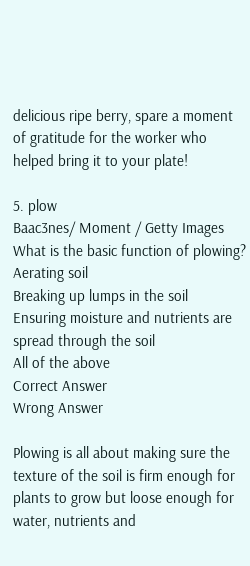delicious ripe berry, spare a moment of gratitude for the worker who helped bring it to your plate!

5. plow
Baac3nes/ Moment / Getty Images
What is the basic function of plowing?
Aerating soil
Breaking up lumps in the soil
Ensuring moisture and nutrients are spread through the soil
All of the above
Correct Answer
Wrong Answer

Plowing is all about making sure the texture of the soil is firm enough for plants to grow but loose enough for water, nutrients and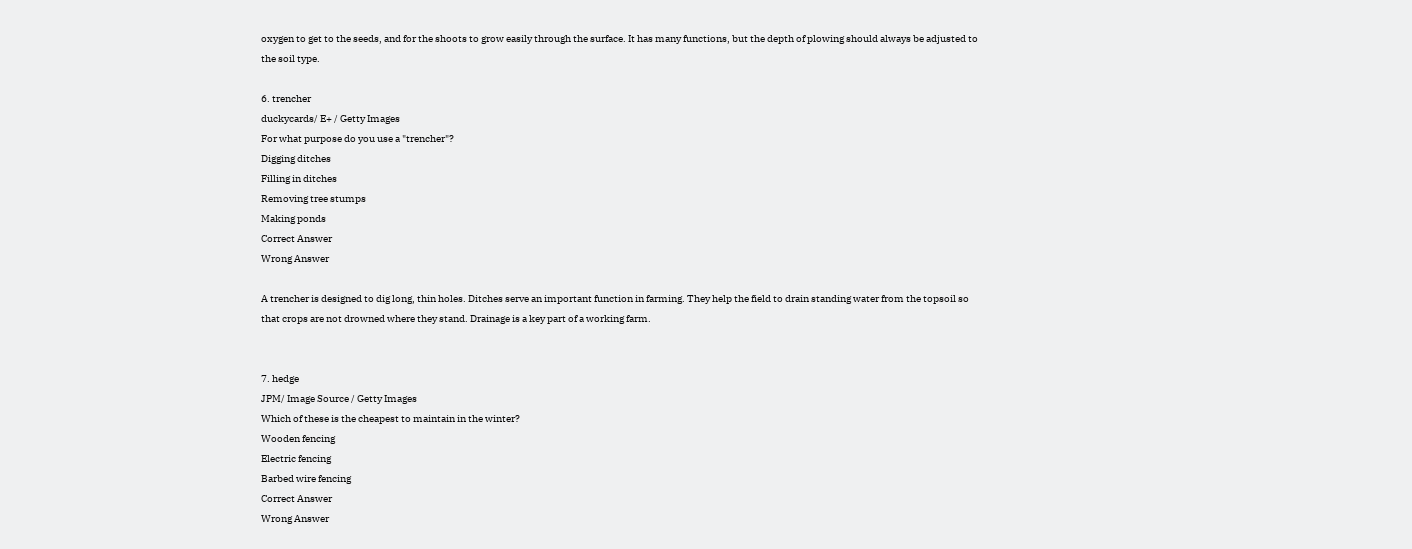oxygen to get to the seeds, and for the shoots to grow easily through the surface. It has many functions, but the depth of plowing should always be adjusted to the soil type.

6. trencher
duckycards/ E+ / Getty Images
For what purpose do you use a "trencher"?
Digging ditches
Filling in ditches
Removing tree stumps
Making ponds
Correct Answer
Wrong Answer

A trencher is designed to dig long, thin holes. Ditches serve an important function in farming. They help the field to drain standing water from the topsoil so that crops are not drowned where they stand. Drainage is a key part of a working farm.


7. hedge
JPM/ Image Source / Getty Images
Which of these is the cheapest to maintain in the winter?
Wooden fencing
Electric fencing
Barbed wire fencing
Correct Answer
Wrong Answer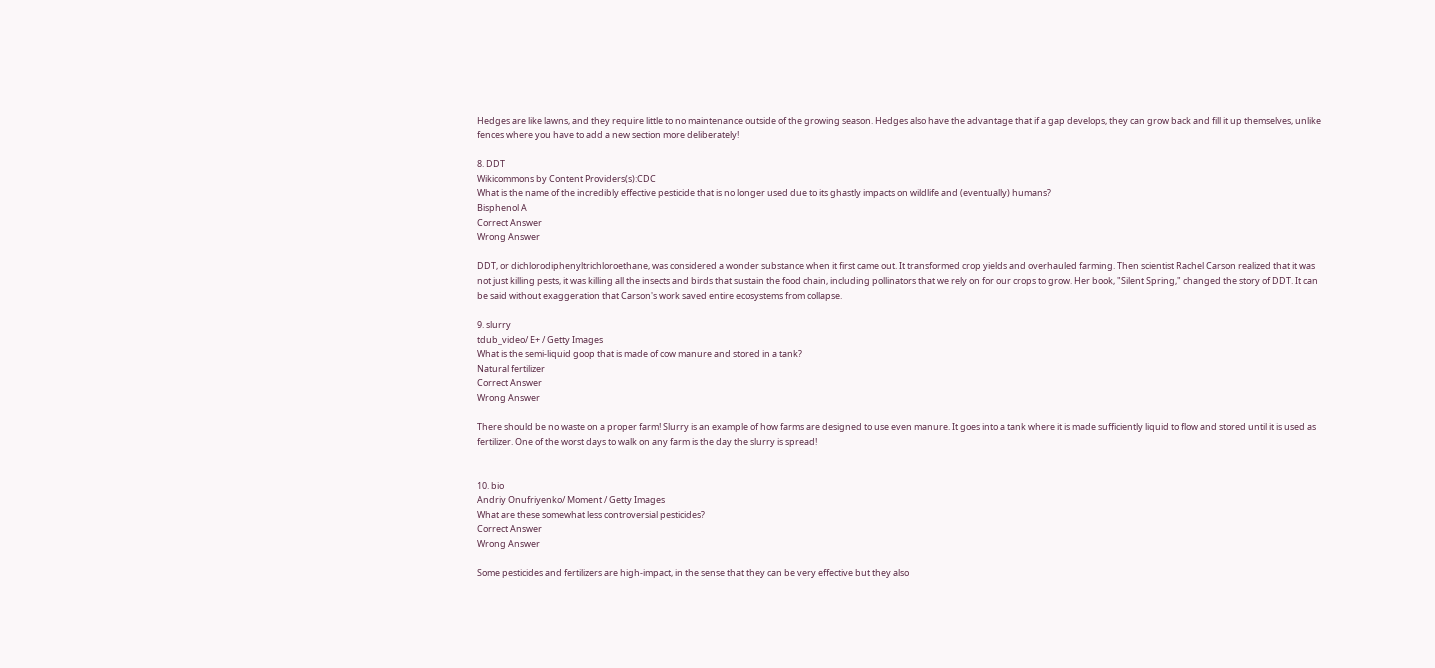Hedges are like lawns, and they require little to no maintenance outside of the growing season. Hedges also have the advantage that if a gap develops, they can grow back and fill it up themselves, unlike fences where you have to add a new section more deliberately!

8. DDT
Wikicommons by Content Providers(s):CDC
What is the name of the incredibly effective pesticide that is no longer used due to its ghastly impacts on wildlife and (eventually) humans?
Bisphenol A
Correct Answer
Wrong Answer

DDT, or dichlorodiphenyltrichloroethane, was considered a wonder substance when it first came out. It transformed crop yields and overhauled farming. Then scientist Rachel Carson realized that it was not just killing pests, it was killing all the insects and birds that sustain the food chain, including pollinators that we rely on for our crops to grow. Her book, "Silent Spring," changed the story of DDT. It can be said without exaggeration that Carson's work saved entire ecosystems from collapse.

9. slurry
tdub_video/ E+ / Getty Images
What is the semi-liquid goop that is made of cow manure and stored in a tank?
Natural fertilizer
Correct Answer
Wrong Answer

There should be no waste on a proper farm! Slurry is an example of how farms are designed to use even manure. It goes into a tank where it is made sufficiently liquid to flow and stored until it is used as fertilizer. One of the worst days to walk on any farm is the day the slurry is spread!


10. bio
Andriy Onufriyenko/ Moment / Getty Images
What are these somewhat less controversial pesticides?
Correct Answer
Wrong Answer

Some pesticides and fertilizers are high-impact, in the sense that they can be very effective but they also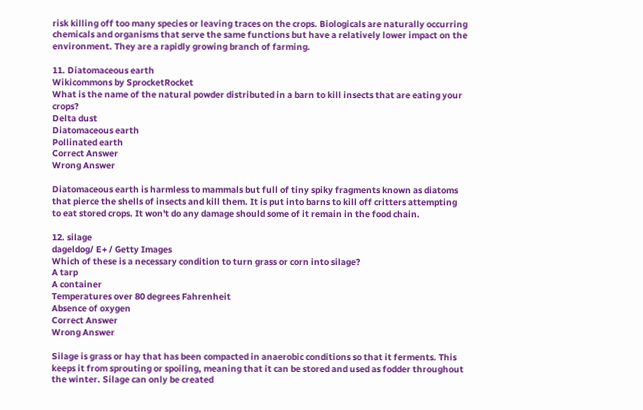risk killing off too many species or leaving traces on the crops. Biologicals are naturally occurring chemicals and organisms that serve the same functions but have a relatively lower impact on the environment. They are a rapidly growing branch of farming.

11. Diatomaceous earth
Wikicommons by SprocketRocket
What is the name of the natural powder distributed in a barn to kill insects that are eating your crops?
Delta dust
Diatomaceous earth
Pollinated earth
Correct Answer
Wrong Answer

Diatomaceous earth is harmless to mammals but full of tiny spiky fragments known as diatoms that pierce the shells of insects and kill them. It is put into barns to kill off critters attempting to eat stored crops. It won't do any damage should some of it remain in the food chain.

12. silage
dageldog/ E+ / Getty Images
Which of these is a necessary condition to turn grass or corn into silage?
A tarp
A container
Temperatures over 80 degrees Fahrenheit
Absence of oxygen
Correct Answer
Wrong Answer

Silage is grass or hay that has been compacted in anaerobic conditions so that it ferments. This keeps it from sprouting or spoiling, meaning that it can be stored and used as fodder throughout the winter. Silage can only be created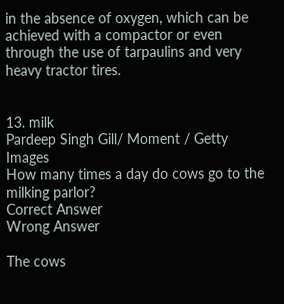in the absence of oxygen, which can be achieved with a compactor or even through the use of tarpaulins and very heavy tractor tires.


13. milk
Pardeep Singh Gill/ Moment / Getty Images
How many times a day do cows go to the milking parlor?
Correct Answer
Wrong Answer

The cows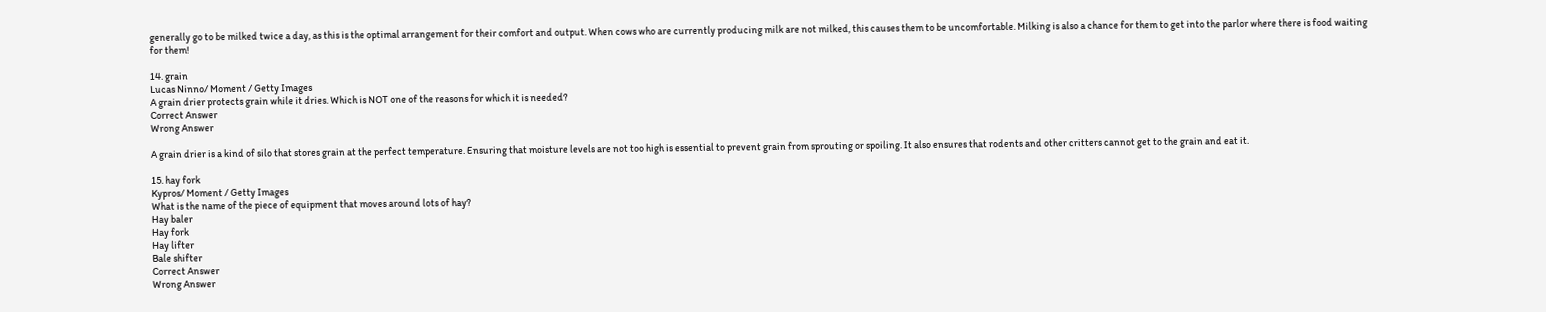generally go to be milked twice a day, as this is the optimal arrangement for their comfort and output. When cows who are currently producing milk are not milked, this causes them to be uncomfortable. Milking is also a chance for them to get into the parlor where there is food waiting for them!

14. grain
Lucas Ninno/ Moment / Getty Images
A grain drier protects grain while it dries. Which is NOT one of the reasons for which it is needed?
Correct Answer
Wrong Answer

A grain drier is a kind of silo that stores grain at the perfect temperature. Ensuring that moisture levels are not too high is essential to prevent grain from sprouting or spoiling. It also ensures that rodents and other critters cannot get to the grain and eat it.

15. hay fork
Kypros/ Moment / Getty Images
What is the name of the piece of equipment that moves around lots of hay?
Hay baler
Hay fork
Hay lifter
Bale shifter
Correct Answer
Wrong Answer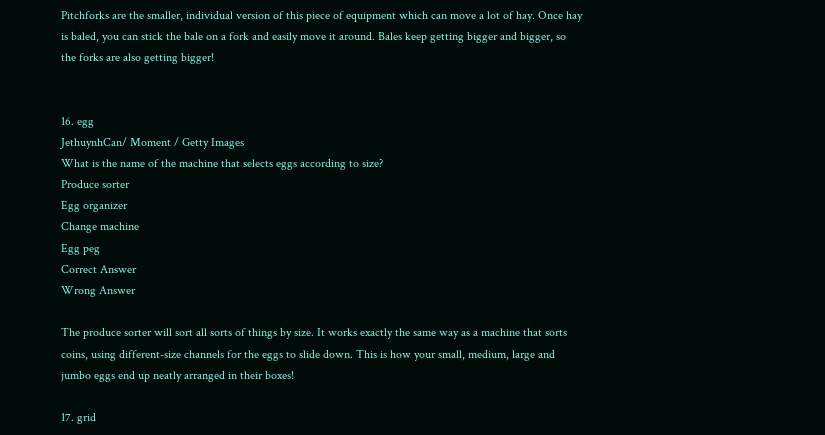Pitchforks are the smaller, individual version of this piece of equipment which can move a lot of hay. Once hay is baled, you can stick the bale on a fork and easily move it around. Bales keep getting bigger and bigger, so the forks are also getting bigger!


16. egg
JethuynhCan/ Moment / Getty Images
What is the name of the machine that selects eggs according to size?
Produce sorter
Egg organizer
Change machine
Egg peg
Correct Answer
Wrong Answer

The produce sorter will sort all sorts of things by size. It works exactly the same way as a machine that sorts coins, using different-size channels for the eggs to slide down. This is how your small, medium, large and jumbo eggs end up neatly arranged in their boxes!

17. grid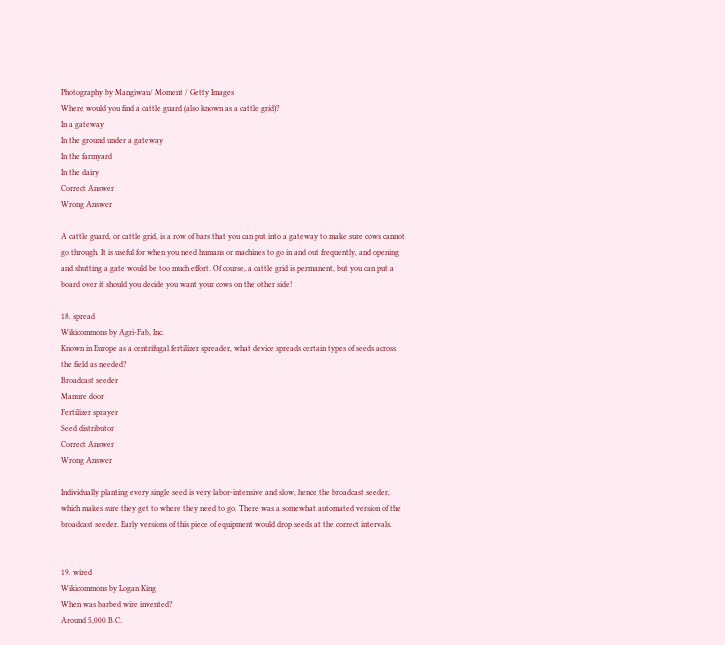Photography by Mangiwau/ Moment / Getty Images
Where would you find a cattle guard (also known as a cattle grid)?
In a gateway
In the ground under a gateway
In the farmyard
In the dairy
Correct Answer
Wrong Answer

A cattle guard, or cattle grid, is a row of bars that you can put into a gateway to make sure cows cannot go through. It is useful for when you need humans or machines to go in and out frequently, and opening and shutting a gate would be too much effort. Of course, a cattle grid is permanent, but you can put a board over it should you decide you want your cows on the other side!

18. spread
Wikicommons by Agri-Fab, Inc.
Known in Europe as a centrifugal fertilizer spreader, what device spreads certain types of seeds across the field as needed?
Broadcast seeder
Manure door
Fertilizer sprayer
Seed distributor
Correct Answer
Wrong Answer

Individually planting every single seed is very labor-intensive and slow, hence the broadcast seeder, which makes sure they get to where they need to go. There was a somewhat automated version of the broadcast seeder. Early versions of this piece of equipment would drop seeds at the correct intervals.


19. wired
Wikicommons by Logan King
When was barbed wire invented?
Around 5,000 B.C.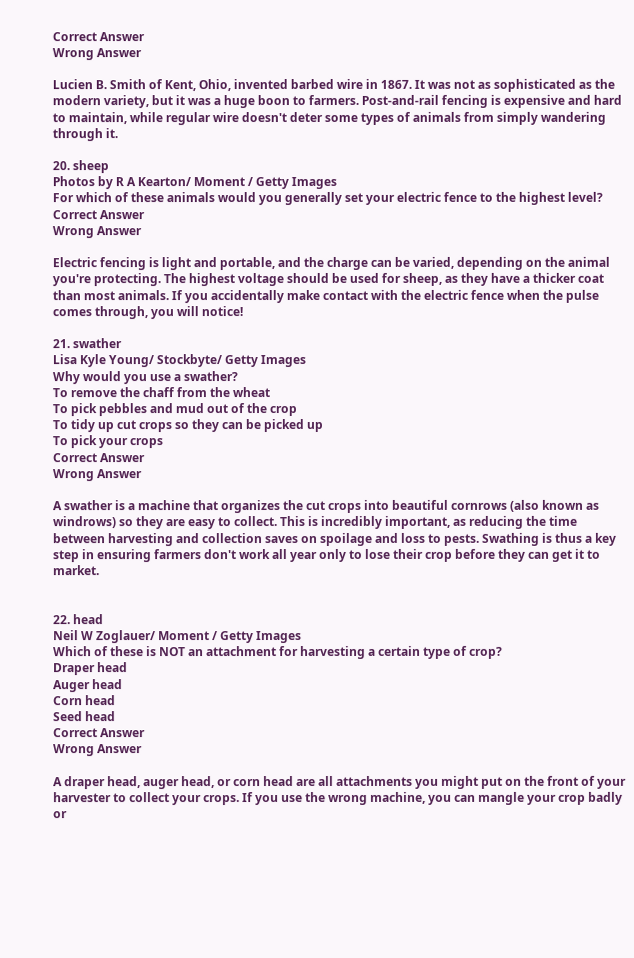Correct Answer
Wrong Answer

Lucien B. Smith of Kent, Ohio, invented barbed wire in 1867. It was not as sophisticated as the modern variety, but it was a huge boon to farmers. Post-and-rail fencing is expensive and hard to maintain, while regular wire doesn't deter some types of animals from simply wandering through it.

20. sheep
Photos by R A Kearton/ Moment / Getty Images
For which of these animals would you generally set your electric fence to the highest level?
Correct Answer
Wrong Answer

Electric fencing is light and portable, and the charge can be varied, depending on the animal you're protecting. The highest voltage should be used for sheep, as they have a thicker coat than most animals. If you accidentally make contact with the electric fence when the pulse comes through, you will notice!

21. swather
Lisa Kyle Young/ Stockbyte/ Getty Images
Why would you use a swather?
To remove the chaff from the wheat
To pick pebbles and mud out of the crop
To tidy up cut crops so they can be picked up
To pick your crops
Correct Answer
Wrong Answer

A swather is a machine that organizes the cut crops into beautiful cornrows (also known as windrows) so they are easy to collect. This is incredibly important, as reducing the time between harvesting and collection saves on spoilage and loss to pests. Swathing is thus a key step in ensuring farmers don't work all year only to lose their crop before they can get it to market.


22. head
Neil W Zoglauer/ Moment / Getty Images
Which of these is NOT an attachment for harvesting a certain type of crop?
Draper head
Auger head
Corn head
Seed head
Correct Answer
Wrong Answer

A draper head, auger head, or corn head are all attachments you might put on the front of your harvester to collect your crops. If you use the wrong machine, you can mangle your crop badly or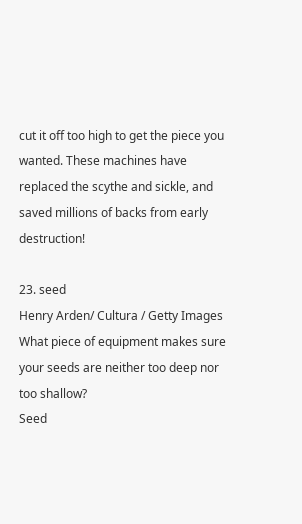cut it off too high to get the piece you wanted. These machines have replaced the scythe and sickle, and saved millions of backs from early destruction!

23. seed
Henry Arden/ Cultura / Getty Images
What piece of equipment makes sure your seeds are neither too deep nor too shallow?
Seed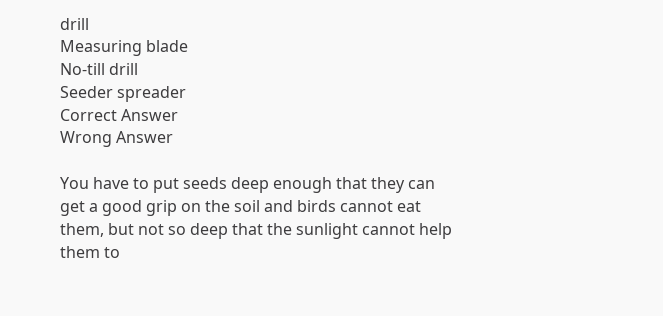drill
Measuring blade
No-till drill
Seeder spreader
Correct Answer
Wrong Answer

You have to put seeds deep enough that they can get a good grip on the soil and birds cannot eat them, but not so deep that the sunlight cannot help them to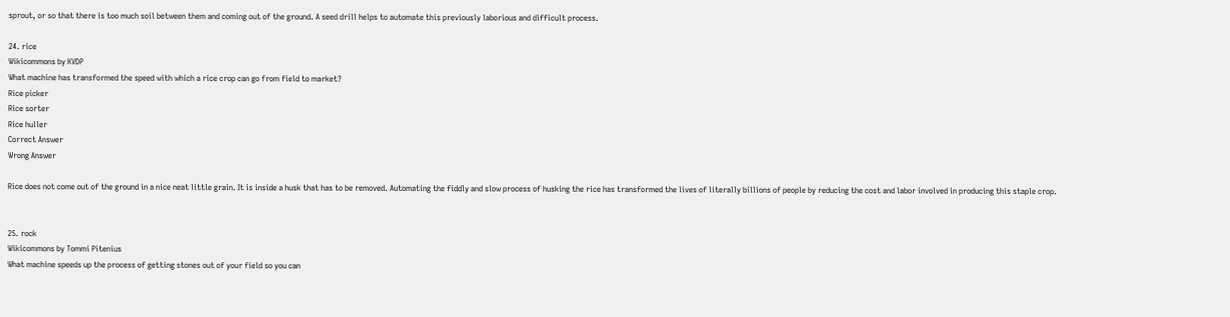sprout, or so that there is too much soil between them and coming out of the ground. A seed drill helps to automate this previously laborious and difficult process.

24. rice
Wikicommons by KVDP
What machine has transformed the speed with which a rice crop can go from field to market?
Rice picker
Rice sorter
Rice huller
Correct Answer
Wrong Answer

Rice does not come out of the ground in a nice neat little grain. It is inside a husk that has to be removed. Automating the fiddly and slow process of husking the rice has transformed the lives of literally billions of people by reducing the cost and labor involved in producing this staple crop.


25. rock
Wikicommons by Tommi Pitenius
What machine speeds up the process of getting stones out of your field so you can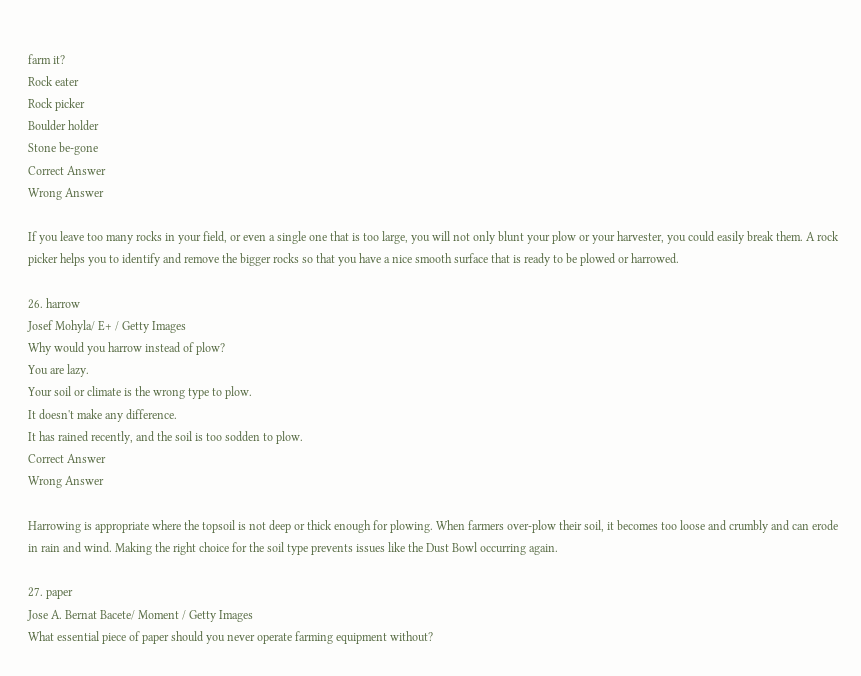farm it?
Rock eater
Rock picker
Boulder holder
Stone be-gone
Correct Answer
Wrong Answer

If you leave too many rocks in your field, or even a single one that is too large, you will not only blunt your plow or your harvester, you could easily break them. A rock picker helps you to identify and remove the bigger rocks so that you have a nice smooth surface that is ready to be plowed or harrowed.

26. harrow
Josef Mohyla/ E+ / Getty Images
Why would you harrow instead of plow?
You are lazy.
Your soil or climate is the wrong type to plow.
It doesn't make any difference.
It has rained recently, and the soil is too sodden to plow.
Correct Answer
Wrong Answer

Harrowing is appropriate where the topsoil is not deep or thick enough for plowing. When farmers over-plow their soil, it becomes too loose and crumbly and can erode in rain and wind. Making the right choice for the soil type prevents issues like the Dust Bowl occurring again.

27. paper
Jose A. Bernat Bacete/ Moment / Getty Images
What essential piece of paper should you never operate farming equipment without?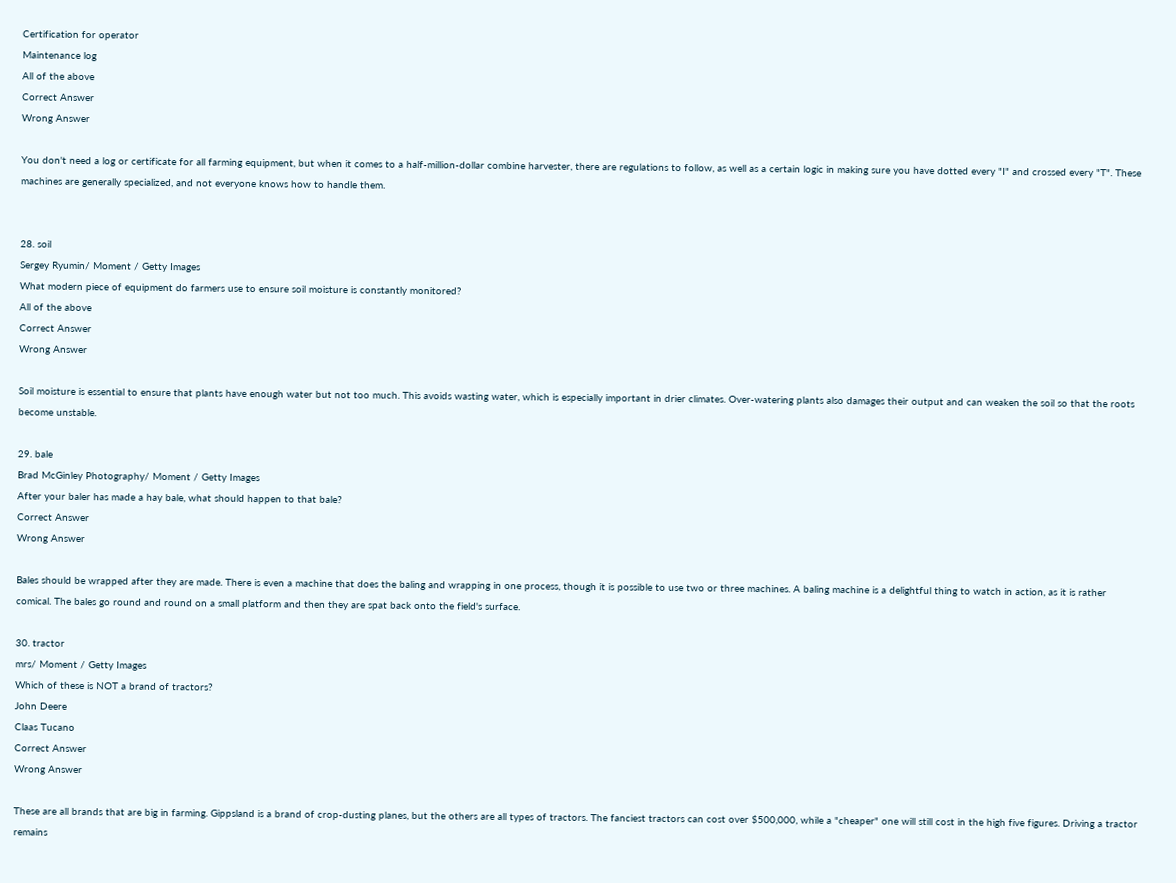Certification for operator
Maintenance log
All of the above
Correct Answer
Wrong Answer

You don't need a log or certificate for all farming equipment, but when it comes to a half-million-dollar combine harvester, there are regulations to follow, as well as a certain logic in making sure you have dotted every "I" and crossed every "T". These machines are generally specialized, and not everyone knows how to handle them.


28. soil
Sergey Ryumin/ Moment / Getty Images
What modern piece of equipment do farmers use to ensure soil moisture is constantly monitored?
All of the above
Correct Answer
Wrong Answer

Soil moisture is essential to ensure that plants have enough water but not too much. This avoids wasting water, which is especially important in drier climates. Over-watering plants also damages their output and can weaken the soil so that the roots become unstable.

29. bale
Brad McGinley Photography/ Moment / Getty Images
After your baler has made a hay bale, what should happen to that bale?
Correct Answer
Wrong Answer

Bales should be wrapped after they are made. There is even a machine that does the baling and wrapping in one process, though it is possible to use two or three machines. A baling machine is a delightful thing to watch in action, as it is rather comical. The bales go round and round on a small platform and then they are spat back onto the field's surface.

30. tractor
mrs/ Moment / Getty Images
Which of these is NOT a brand of tractors?
John Deere
Claas Tucano
Correct Answer
Wrong Answer

These are all brands that are big in farming. Gippsland is a brand of crop-dusting planes, but the others are all types of tractors. The fanciest tractors can cost over $500,000, while a "cheaper" one will still cost in the high five figures. Driving a tractor remains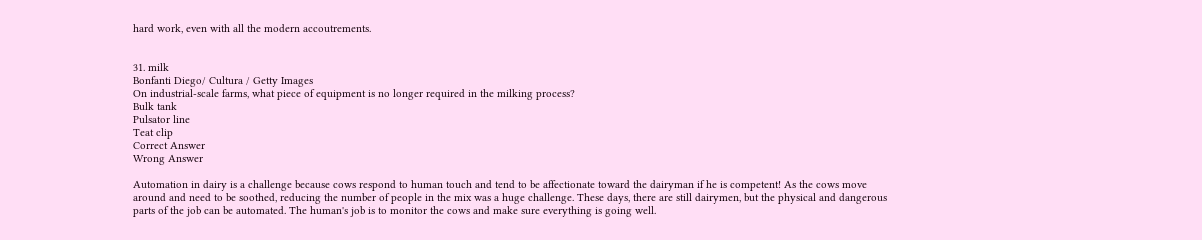hard work, even with all the modern accoutrements.


31. milk
Bonfanti Diego/ Cultura / Getty Images
On industrial-scale farms, what piece of equipment is no longer required in the milking process?
Bulk tank
Pulsator line
Teat clip
Correct Answer
Wrong Answer

Automation in dairy is a challenge because cows respond to human touch and tend to be affectionate toward the dairyman if he is competent! As the cows move around and need to be soothed, reducing the number of people in the mix was a huge challenge. These days, there are still dairymen, but the physical and dangerous parts of the job can be automated. The human's job is to monitor the cows and make sure everything is going well.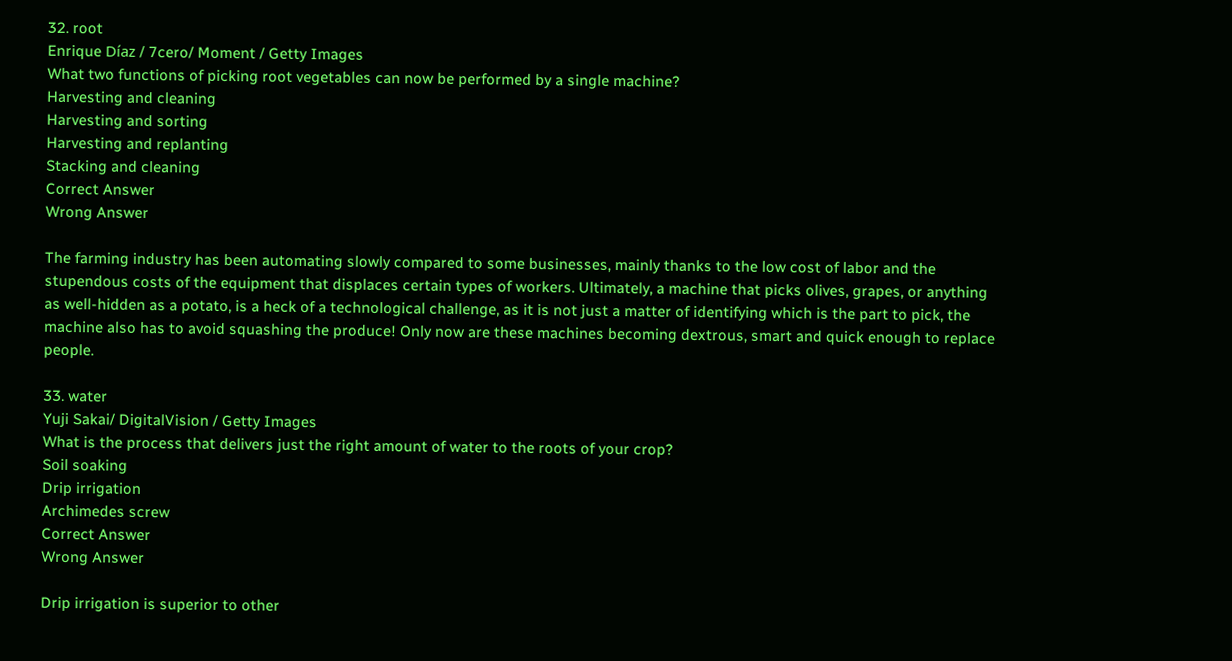32. root
Enrique Díaz / 7cero/ Moment / Getty Images
What two functions of picking root vegetables can now be performed by a single machine?
Harvesting and cleaning
Harvesting and sorting
Harvesting and replanting
Stacking and cleaning
Correct Answer
Wrong Answer

The farming industry has been automating slowly compared to some businesses, mainly thanks to the low cost of labor and the stupendous costs of the equipment that displaces certain types of workers. Ultimately, a machine that picks olives, grapes, or anything as well-hidden as a potato, is a heck of a technological challenge, as it is not just a matter of identifying which is the part to pick, the machine also has to avoid squashing the produce! Only now are these machines becoming dextrous, smart and quick enough to replace people.

33. water
Yuji Sakai/ DigitalVision / Getty Images
What is the process that delivers just the right amount of water to the roots of your crop?
Soil soaking
Drip irrigation
Archimedes screw
Correct Answer
Wrong Answer

Drip irrigation is superior to other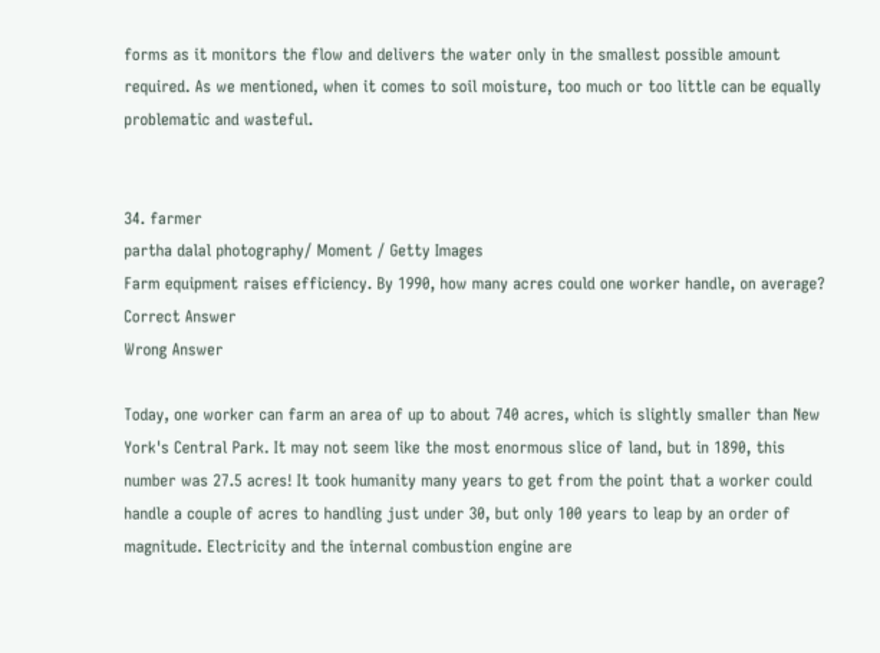forms as it monitors the flow and delivers the water only in the smallest possible amount required. As we mentioned, when it comes to soil moisture, too much or too little can be equally problematic and wasteful.


34. farmer
partha dalal photography/ Moment / Getty Images
Farm equipment raises efficiency. By 1990, how many acres could one worker handle, on average?
Correct Answer
Wrong Answer

Today, one worker can farm an area of up to about 740 acres, which is slightly smaller than New York's Central Park. It may not seem like the most enormous slice of land, but in 1890, this number was 27.5 acres! It took humanity many years to get from the point that a worker could handle a couple of acres to handling just under 30, but only 100 years to leap by an order of magnitude. Electricity and the internal combustion engine are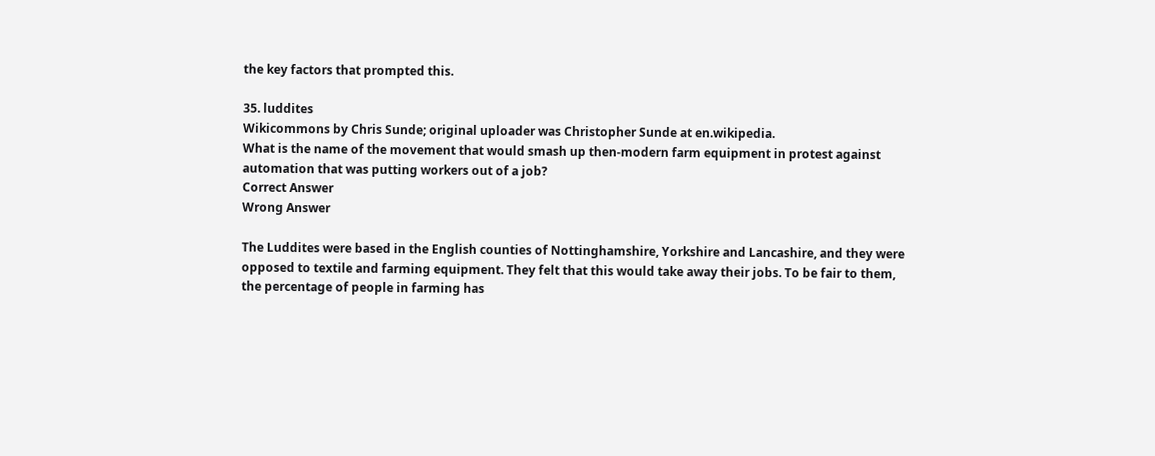the key factors that prompted this.

35. luddites
Wikicommons by Chris Sunde; original uploader was Christopher Sunde at en.wikipedia.
What is the name of the movement that would smash up then-modern farm equipment in protest against automation that was putting workers out of a job?
Correct Answer
Wrong Answer

The Luddites were based in the English counties of Nottinghamshire, Yorkshire and Lancashire, and they were opposed to textile and farming equipment. They felt that this would take away their jobs. To be fair to them, the percentage of people in farming has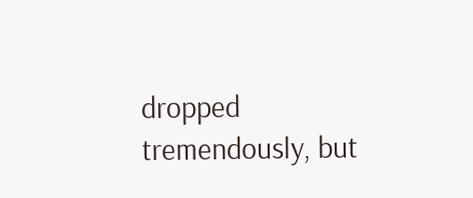dropped tremendously, but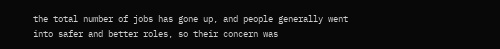the total number of jobs has gone up, and people generally went into safer and better roles, so their concern was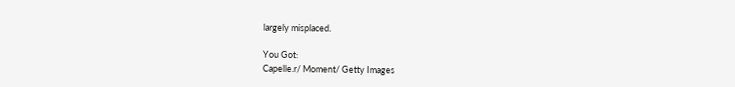largely misplaced.

You Got:
Capelle.r/ Moment/ Getty Images